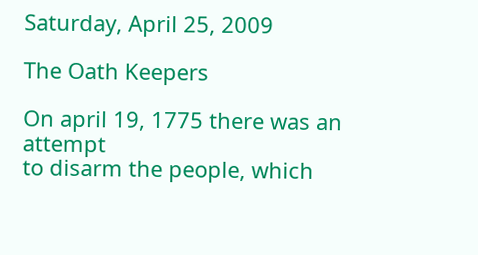Saturday, April 25, 2009

The Oath Keepers

On april 19, 1775 there was an attempt
to disarm the people, which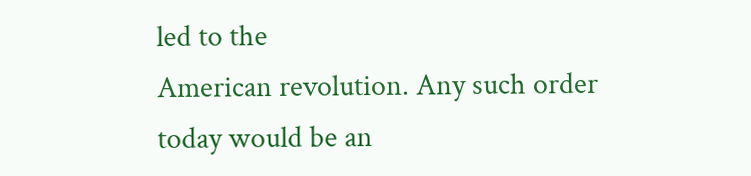led to the
American revolution. Any such order
today would be an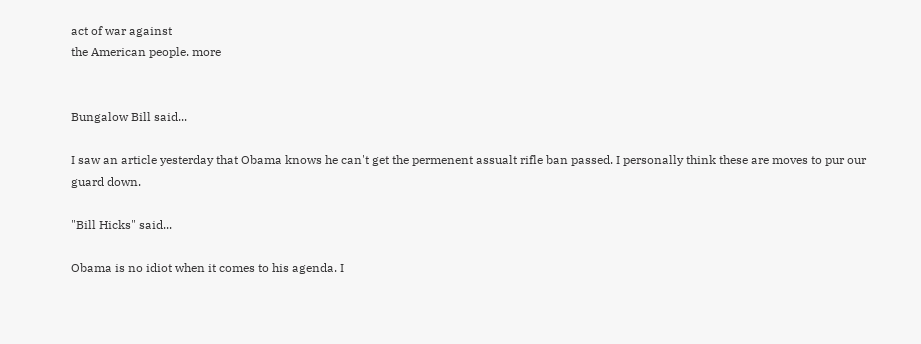act of war against
the American people. more


Bungalow Bill said...

I saw an article yesterday that Obama knows he can't get the permenent assualt rifle ban passed. I personally think these are moves to pur our guard down.

"Bill Hicks" said...

Obama is no idiot when it comes to his agenda. I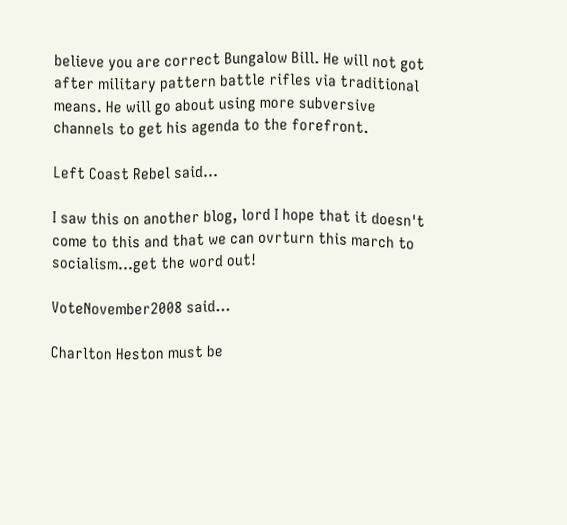believe you are correct Bungalow Bill. He will not got after military pattern battle rifles via traditional means. He will go about using more subversive channels to get his agenda to the forefront.

Left Coast Rebel said...

I saw this on another blog, lord I hope that it doesn't come to this and that we can ovrturn this march to socialism...get the word out!

VoteNovember2008 said...

Charlton Heston must be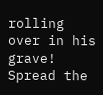rolling over in his grave! Spread the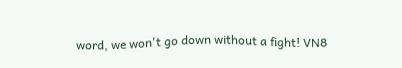word, we won't go down without a fight! VN8